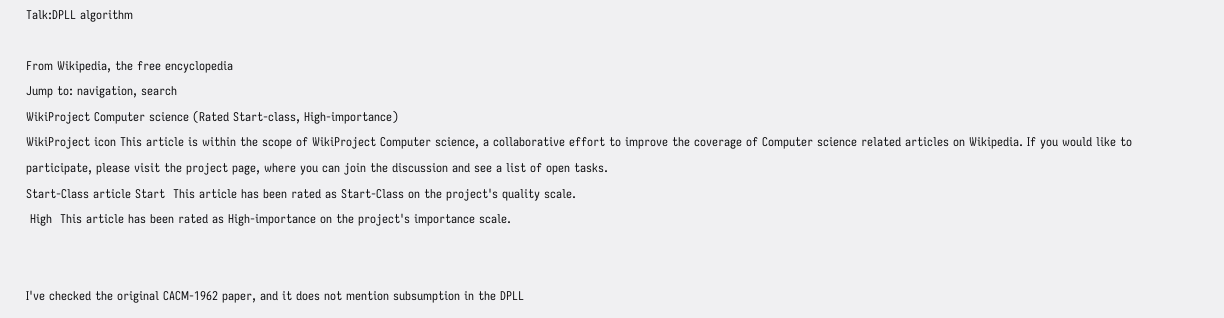Talk:DPLL algorithm

From Wikipedia, the free encyclopedia
Jump to: navigation, search
WikiProject Computer science (Rated Start-class, High-importance)
WikiProject icon This article is within the scope of WikiProject Computer science, a collaborative effort to improve the coverage of Computer science related articles on Wikipedia. If you would like to participate, please visit the project page, where you can join the discussion and see a list of open tasks.
Start-Class article Start  This article has been rated as Start-Class on the project's quality scale.
 High  This article has been rated as High-importance on the project's importance scale.


I've checked the original CACM-1962 paper, and it does not mention subsumption in the DPLL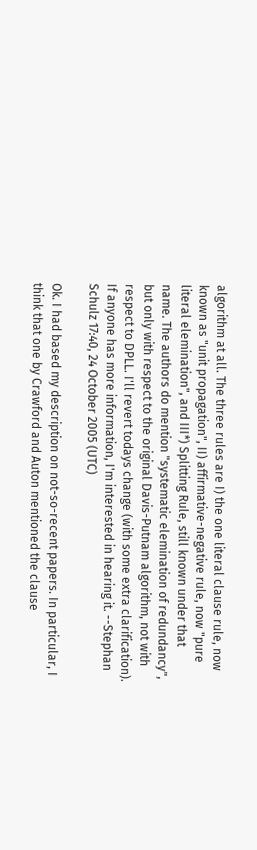algorithm at all. The three rules are I) the one literal clause rule, now known as "unit propagation", II) affirmative-negative rule, now "pure literal elemination", and III*) Splitting Rule, still known under that name. The authors do mention "systematic elemination of redundancy", but only with respect to the original Davis-Putnam algorithm, not with respect to DPLL. I'll revert todays change (with some extra clarification). If anyone has more information, I'm interested in hearing it. --Stephan Schulz 17:40, 24 October 2005 (UTC)

Ok. I had based my description on not-so-recent papers. In particular, I think that one by Crawford and Auton mentioned the clause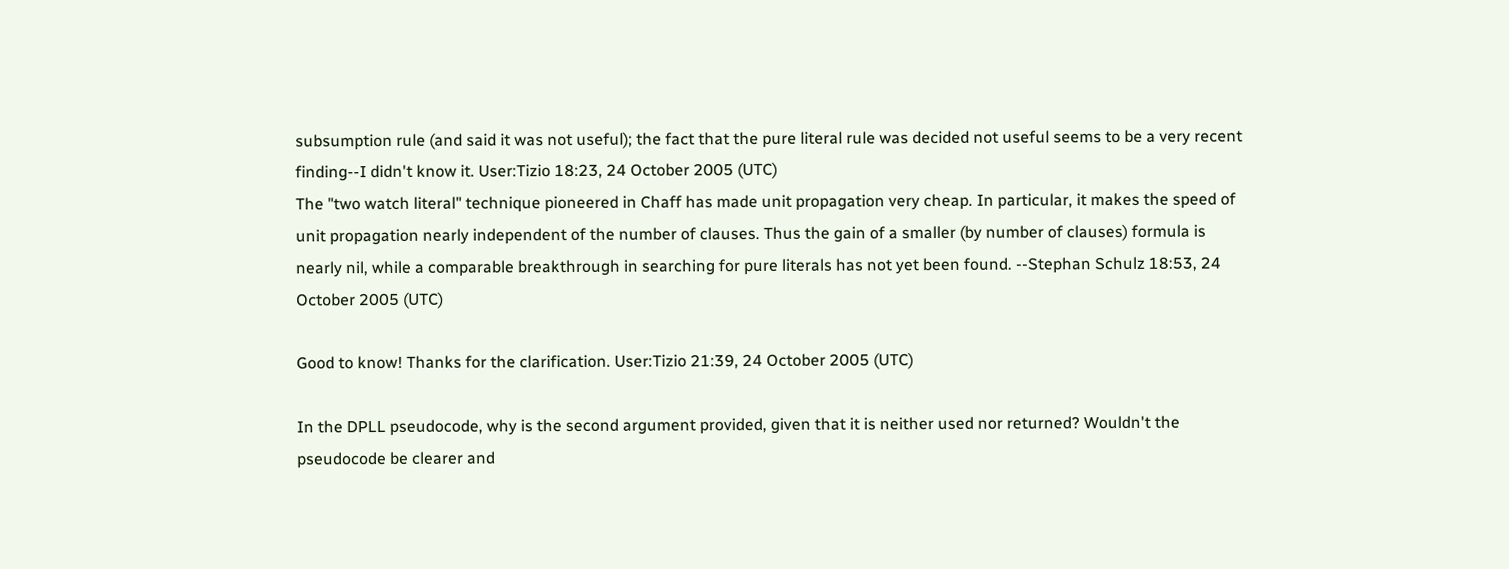subsumption rule (and said it was not useful); the fact that the pure literal rule was decided not useful seems to be a very recent finding--I didn't know it. User:Tizio 18:23, 24 October 2005 (UTC)
The "two watch literal" technique pioneered in Chaff has made unit propagation very cheap. In particular, it makes the speed of unit propagation nearly independent of the number of clauses. Thus the gain of a smaller (by number of clauses) formula is nearly nil, while a comparable breakthrough in searching for pure literals has not yet been found. --Stephan Schulz 18:53, 24 October 2005 (UTC)

Good to know! Thanks for the clarification. User:Tizio 21:39, 24 October 2005 (UTC)

In the DPLL pseudocode, why is the second argument provided, given that it is neither used nor returned? Wouldn't the pseudocode be clearer and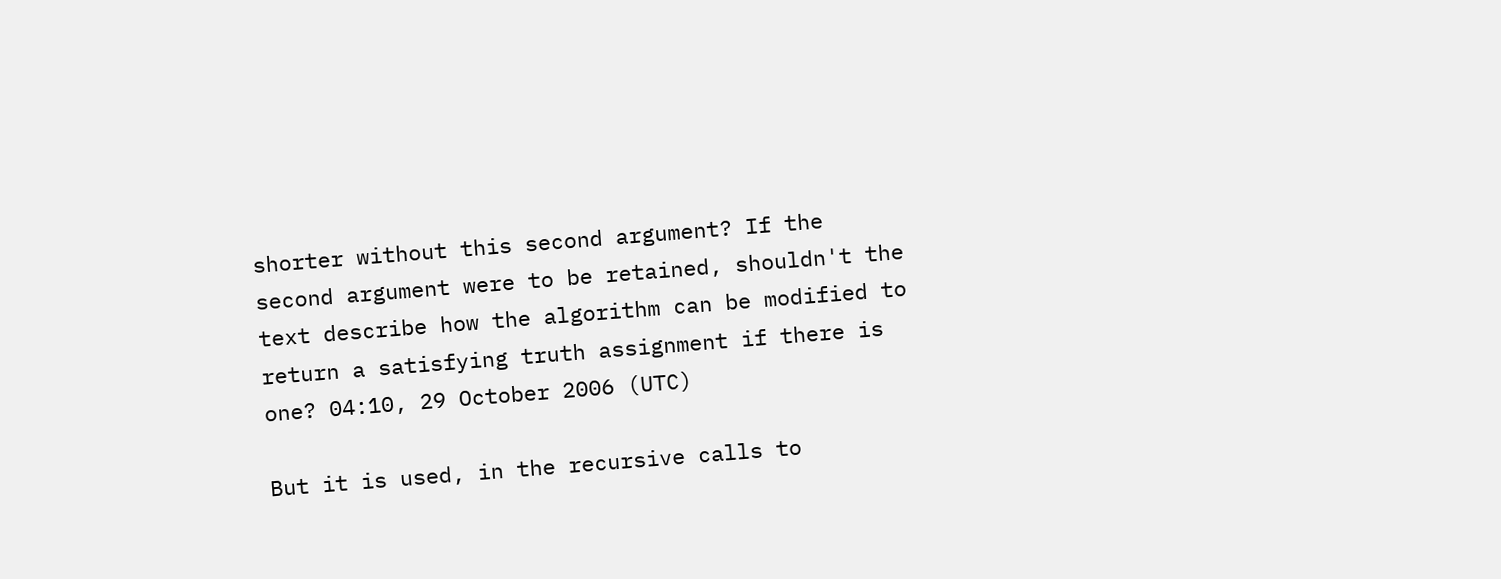shorter without this second argument? If the second argument were to be retained, shouldn't the text describe how the algorithm can be modified to return a satisfying truth assignment if there is one? 04:10, 29 October 2006 (UTC)

But it is used, in the recursive calls to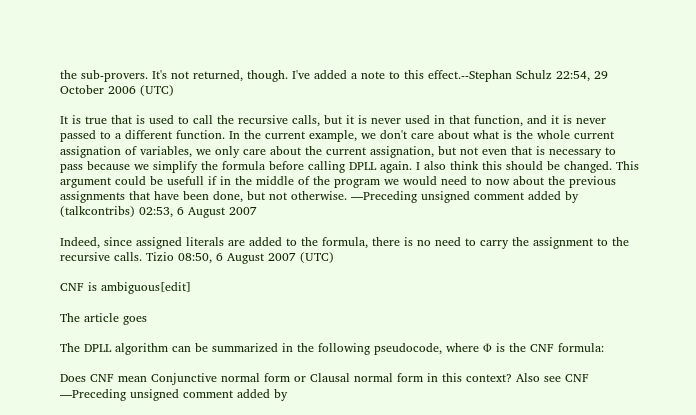the sub-provers. It's not returned, though. I've added a note to this effect.--Stephan Schulz 22:54, 29 October 2006 (UTC)

It is true that is used to call the recursive calls, but it is never used in that function, and it is never passed to a different function. In the current example, we don't care about what is the whole current assignation of variables, we only care about the current assignation, but not even that is necessary to pass because we simplify the formula before calling DPLL again. I also think this should be changed. This argument could be usefull if in the middle of the program we would need to now about the previous assignments that have been done, but not otherwise. —Preceding unsigned comment added by (talkcontribs) 02:53, 6 August 2007

Indeed, since assigned literals are added to the formula, there is no need to carry the assignment to the recursive calls. Tizio 08:50, 6 August 2007 (UTC)

CNF is ambiguous[edit]

The article goes

The DPLL algorithm can be summarized in the following pseudocode, where Φ is the CNF formula:

Does CNF mean Conjunctive normal form or Clausal normal form in this context? Also see CNF —Preceding unsigned comment added by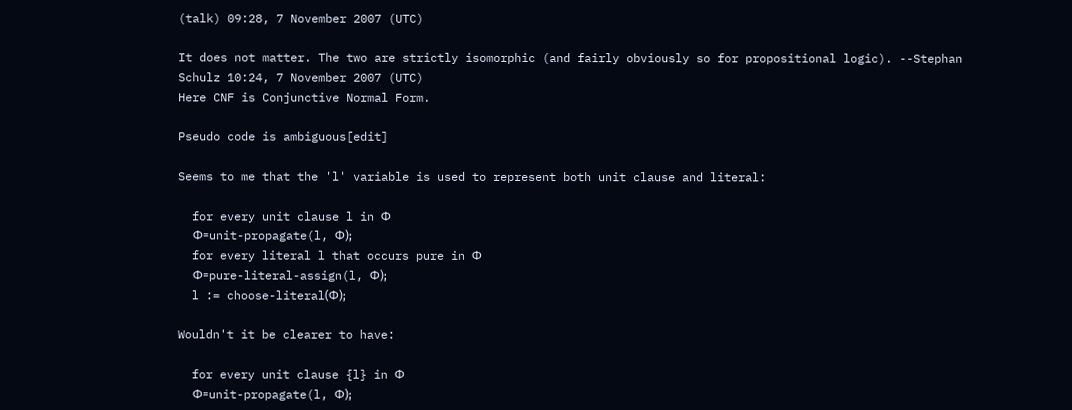(talk) 09:28, 7 November 2007 (UTC)

It does not matter. The two are strictly isomorphic (and fairly obviously so for propositional logic). --Stephan Schulz 10:24, 7 November 2007 (UTC)
Here CNF is Conjunctive Normal Form.

Pseudo code is ambiguous[edit]

Seems to me that the 'l' variable is used to represent both unit clause and literal:

  for every unit clause l in Φ
     Φ=unit-propagate(l, Φ);
  for every literal l that occurs pure in Φ
     Φ=pure-literal-assign(l, Φ);
  l := choose-literal(Φ);

Wouldn't it be clearer to have:

  for every unit clause {l} in Φ
     Φ=unit-propagate(l, Φ);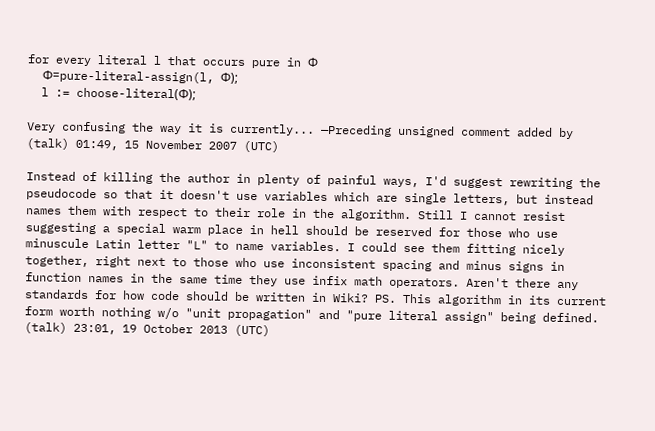for every literal l that occurs pure in Φ
     Φ=pure-literal-assign(l, Φ);
  l := choose-literal(Φ);

Very confusing the way it is currently... —Preceding unsigned comment added by (talk) 01:49, 15 November 2007 (UTC)

Instead of killing the author in plenty of painful ways, I'd suggest rewriting the pseudocode so that it doesn't use variables which are single letters, but instead names them with respect to their role in the algorithm. Still I cannot resist suggesting a special warm place in hell should be reserved for those who use minuscule Latin letter "L" to name variables. I could see them fitting nicely together, right next to those who use inconsistent spacing and minus signs in function names in the same time they use infix math operators. Aren't there any standards for how code should be written in Wiki? PS. This algorithm in its current form worth nothing w/o "unit propagation" and "pure literal assign" being defined. (talk) 23:01, 19 October 2013 (UTC)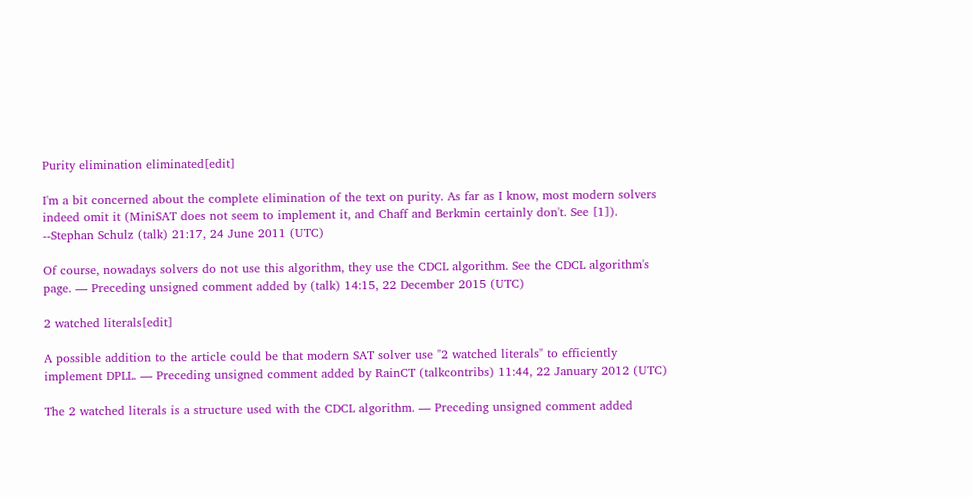Purity elimination eliminated[edit]

I'm a bit concerned about the complete elimination of the text on purity. As far as I know, most modern solvers indeed omit it (MiniSAT does not seem to implement it, and Chaff and Berkmin certainly don't. See [1]). --Stephan Schulz (talk) 21:17, 24 June 2011 (UTC)

Of course, nowadays solvers do not use this algorithm, they use the CDCL algorithm. See the CDCL algorithm's page. — Preceding unsigned comment added by (talk) 14:15, 22 December 2015 (UTC)

2 watched literals[edit]

A possible addition to the article could be that modern SAT solver use "2 watched literals" to efficiently implement DPLL. — Preceding unsigned comment added by RainCT (talkcontribs) 11:44, 22 January 2012 (UTC)

The 2 watched literals is a structure used with the CDCL algorithm. — Preceding unsigned comment added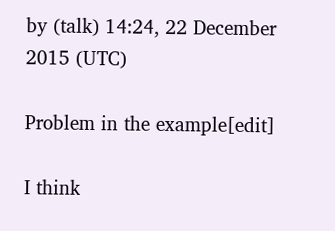by (talk) 14:24, 22 December 2015 (UTC)

Problem in the example[edit]

I think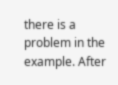there is a problem in the example. After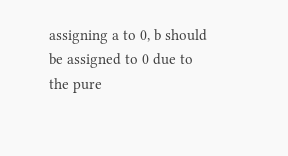assigning a to 0, b should be assigned to 0 due to the pure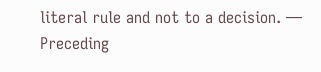literal rule and not to a decision. — Preceding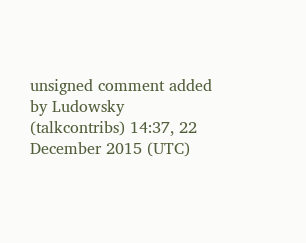unsigned comment added by Ludowsky (talkcontribs) 14:37, 22 December 2015 (UTC)